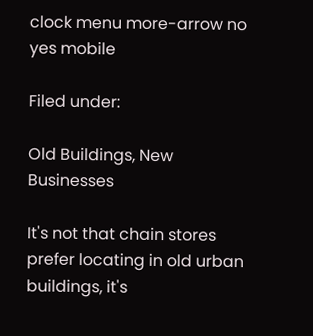clock menu more-arrow no yes mobile

Filed under:

Old Buildings, New Businesses

It's not that chain stores prefer locating in old urban buildings, it's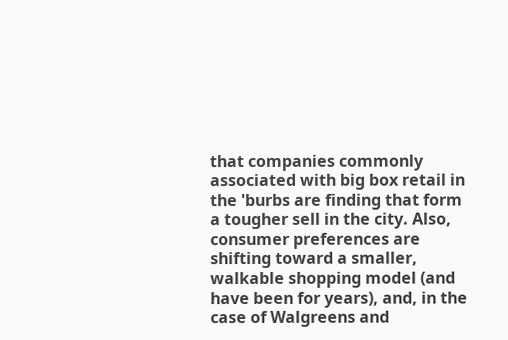that companies commonly associated with big box retail in the 'burbs are finding that form a tougher sell in the city. Also, consumer preferences are shifting toward a smaller, walkable shopping model (and have been for years), and, in the case of Walgreens and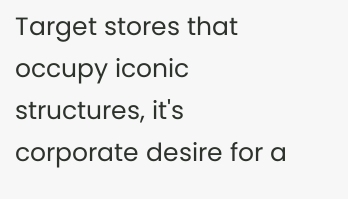Target stores that occupy iconic structures, it's corporate desire for a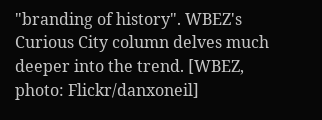"branding of history". WBEZ's Curious City column delves much deeper into the trend. [WBEZ, photo: Flickr/danxoneil]